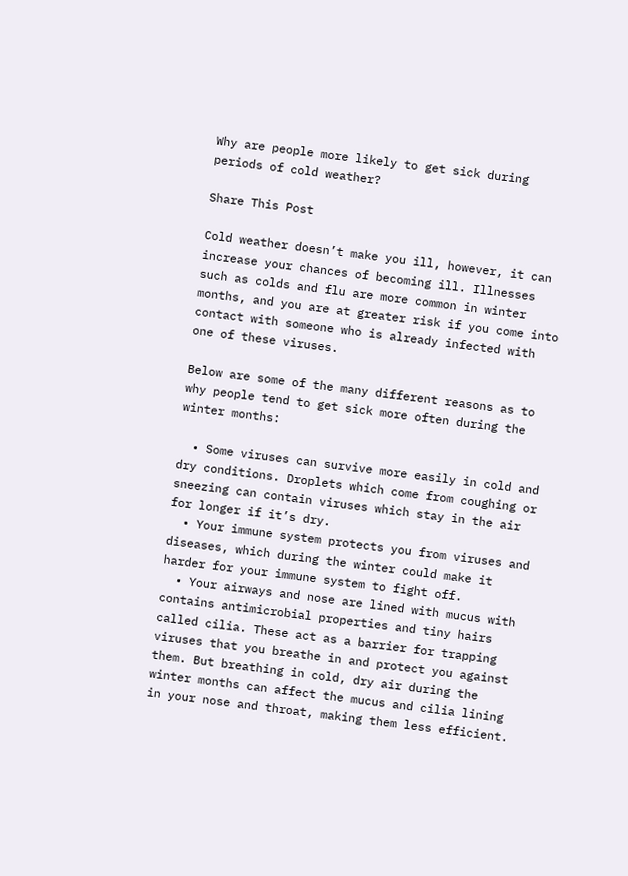Why are people more likely to get sick during periods of cold weather?

Share This Post

Cold weather doesn’t make you ill, however, it can increase your chances of becoming ill. Illnesses such as colds and flu are more common in winter months, and you are at greater risk if you come into contact with someone who is already infected with one of these viruses.

Below are some of the many different reasons as to why people tend to get sick more often during the winter months:

  • Some viruses can survive more easily in cold and dry conditions. Droplets which come from coughing or sneezing can contain viruses which stay in the air for longer if it’s dry.
  • Your immune system protects you from viruses and diseases, which during the winter could make it harder for your immune system to fight off.
  • Your airways and nose are lined with mucus with contains antimicrobial properties and tiny hairs called cilia. These act as a barrier for trapping viruses that you breathe in and protect you against them. But breathing in cold, dry air during the winter months can affect the mucus and cilia lining in your nose and throat, making them less efficient.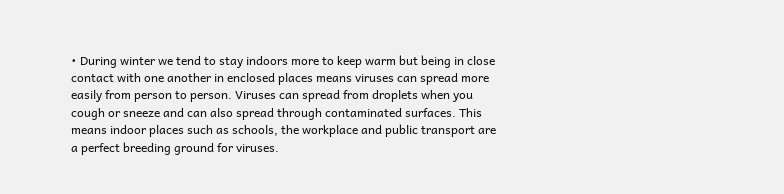• During winter we tend to stay indoors more to keep warm but being in close contact with one another in enclosed places means viruses can spread more easily from person to person. Viruses can spread from droplets when you cough or sneeze and can also spread through contaminated surfaces. This means indoor places such as schools, the workplace and public transport are a perfect breeding ground for viruses.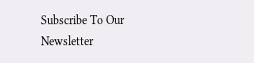Subscribe To Our Newsletter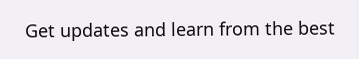Get updates and learn from the best